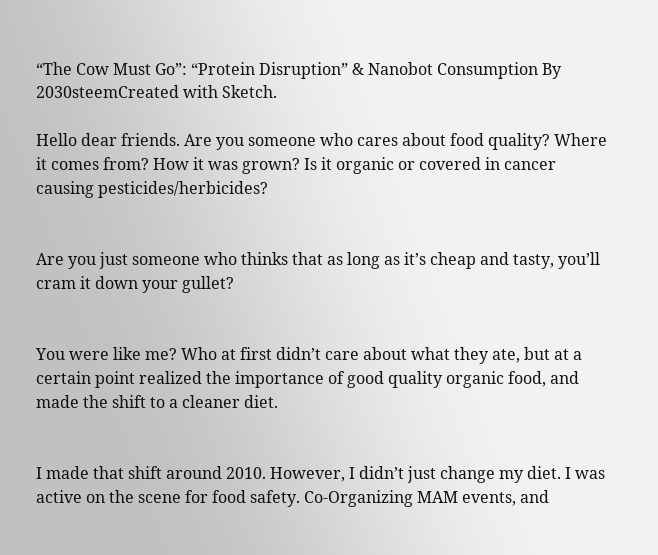“The Cow Must Go”: “Protein Disruption” & Nanobot Consumption By 2030steemCreated with Sketch.

Hello dear friends. Are you someone who cares about food quality? Where it comes from? How it was grown? Is it organic or covered in cancer causing pesticides/herbicides?


Are you just someone who thinks that as long as it’s cheap and tasty, you’ll cram it down your gullet?


You were like me? Who at first didn’t care about what they ate, but at a certain point realized the importance of good quality organic food, and made the shift to a cleaner diet.


I made that shift around 2010. However, I didn’t just change my diet. I was active on the scene for food safety. Co-Organizing MAM events, and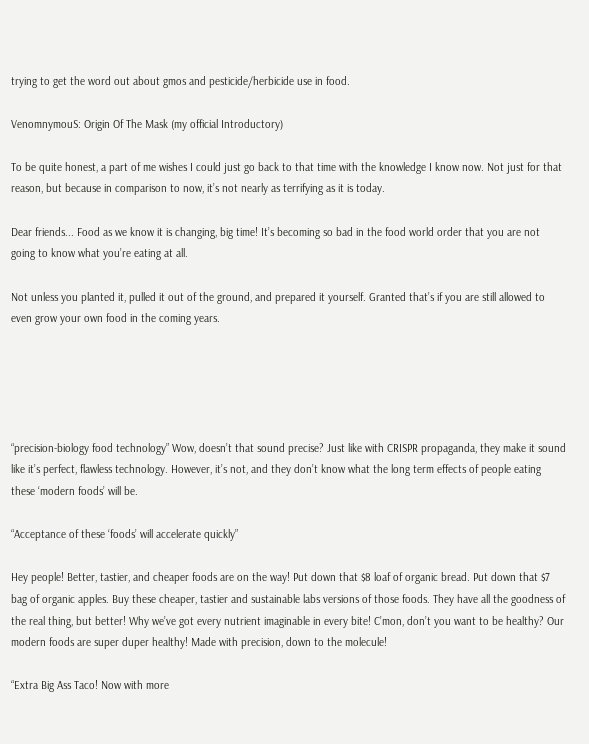trying to get the word out about gmos and pesticide/herbicide use in food.

VenomnymouS: Origin Of The Mask (my official Introductory)

To be quite honest, a part of me wishes I could just go back to that time with the knowledge I know now. Not just for that reason, but because in comparison to now, it’s not nearly as terrifying as it is today.

Dear friends... Food as we know it is changing, big time! It’s becoming so bad in the food world order that you are not going to know what you’re eating at all.

Not unless you planted it, pulled it out of the ground, and prepared it yourself. Granted that’s if you are still allowed to even grow your own food in the coming years.





“precision-biology food technology” Wow, doesn’t that sound precise? Just like with CRISPR propaganda, they make it sound like it’s perfect, flawless technology. However, it’s not, and they don’t know what the long term effects of people eating these ‘modern foods’ will be.

“Acceptance of these ‘foods’ will accelerate quickly”

Hey people! Better, tastier, and cheaper foods are on the way! Put down that $8 loaf of organic bread. Put down that $7 bag of organic apples. Buy these cheaper, tastier and sustainable labs versions of those foods. They have all the goodness of the real thing, but better! Why we’ve got every nutrient imaginable in every bite! C’mon, don’t you want to be healthy? Our modern foods are super duper healthy! Made with precision, down to the molecule!

“Extra Big Ass Taco! Now with more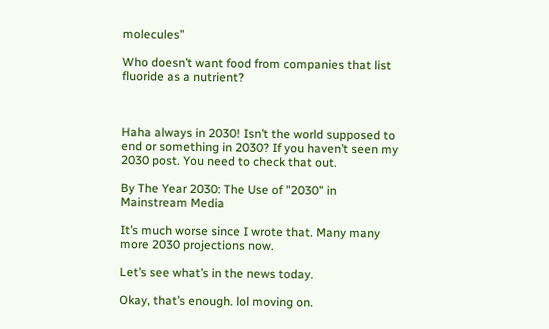molecules”

Who doesn’t want food from companies that list fluoride as a nutrient?



Haha always in 2030! Isn’t the world supposed to end or something in 2030? If you haven’t seen my 2030 post. You need to check that out.

By The Year 2030: The Use of "2030" in Mainstream Media

It’s much worse since I wrote that. Many many more 2030 projections now.

Let’s see what’s in the news today.

Okay, that’s enough. lol moving on.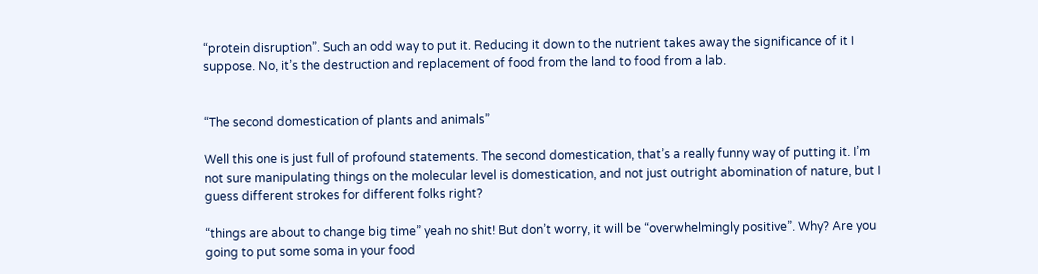“protein disruption”. Such an odd way to put it. Reducing it down to the nutrient takes away the significance of it I suppose. No, it’s the destruction and replacement of food from the land to food from a lab.


“The second domestication of plants and animals”

Well this one is just full of profound statements. The second domestication, that’s a really funny way of putting it. I’m not sure manipulating things on the molecular level is domestication, and not just outright abomination of nature, but I guess different strokes for different folks right?

“things are about to change big time” yeah no shit! But don’t worry, it will be “overwhelmingly positive”. Why? Are you going to put some soma in your food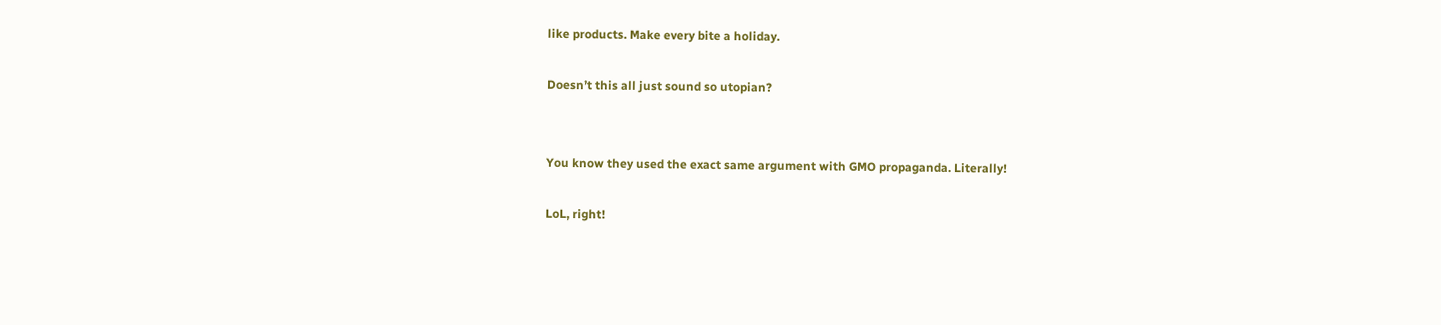like products. Make every bite a holiday.

Doesn’t this all just sound so utopian?


You know they used the exact same argument with GMO propaganda. Literally!

LoL, right!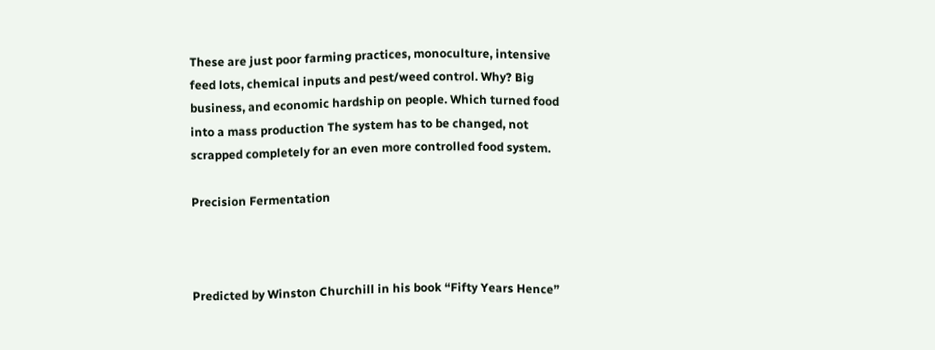These are just poor farming practices, monoculture, intensive feed lots, chemical inputs and pest/weed control. Why? Big business, and economic hardship on people. Which turned food into a mass production The system has to be changed, not scrapped completely for an even more controlled food system.

Precision Fermentation



Predicted by Winston Churchill in his book “Fifty Years Hence”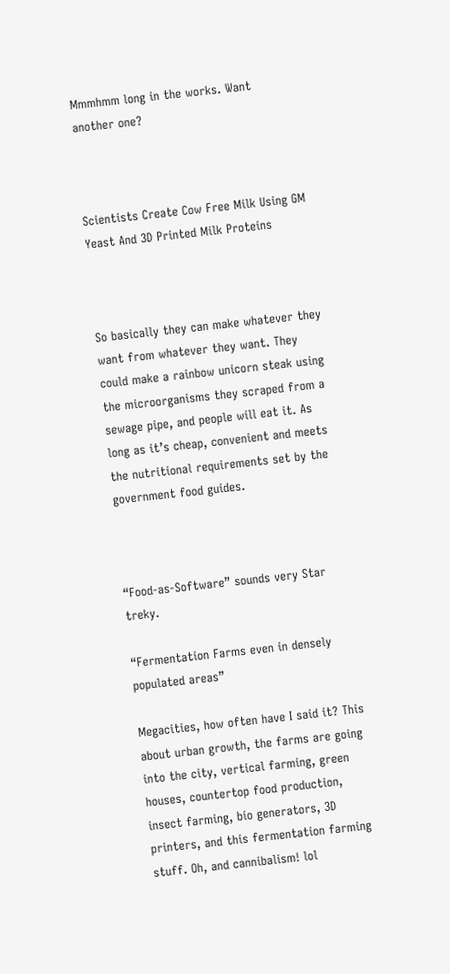Mmmhmm long in the works. Want another one?



Scientists Create Cow Free Milk Using GM Yeast And 3D Printed Milk Proteins



So basically they can make whatever they want from whatever they want. They could make a rainbow unicorn steak using the microorganisms they scraped from a sewage pipe, and people will eat it. As long as it’s cheap, convenient and meets the nutritional requirements set by the government food guides.



“Food-as-Software” sounds very Star treky.

“Fermentation Farms even in densely populated areas”

Megacities, how often have I said it? This about urban growth, the farms are going into the city, vertical farming, green houses, countertop food production, insect farming, bio generators, 3D printers, and this fermentation farming stuff. Oh, and cannibalism! lol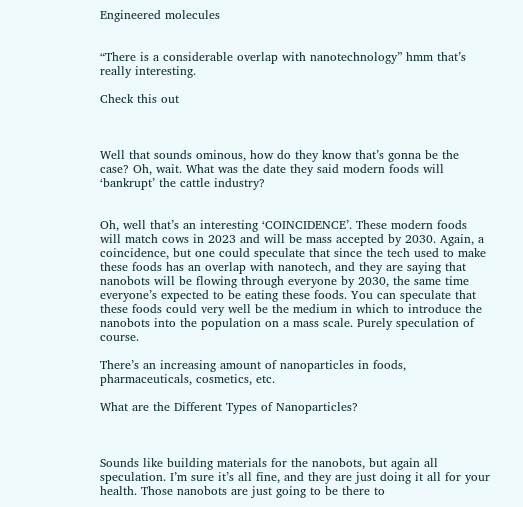Engineered molecules


“There is a considerable overlap with nanotechnology” hmm that’s really interesting.

Check this out



Well that sounds ominous, how do they know that’s gonna be the case? Oh, wait. What was the date they said modern foods will ‘bankrupt’ the cattle industry?


Oh, well that’s an interesting ‘COINCIDENCE’. These modern foods will match cows in 2023 and will be mass accepted by 2030. Again, a coincidence, but one could speculate that since the tech used to make these foods has an overlap with nanotech, and they are saying that nanobots will be flowing through everyone by 2030, the same time everyone’s expected to be eating these foods. You can speculate that these foods could very well be the medium in which to introduce the nanobots into the population on a mass scale. Purely speculation of course.

There’s an increasing amount of nanoparticles in foods, pharmaceuticals, cosmetics, etc.

What are the Different Types of Nanoparticles?



Sounds like building materials for the nanobots, but again all speculation. I’m sure it’s all fine, and they are just doing it all for your health. Those nanobots are just going to be there to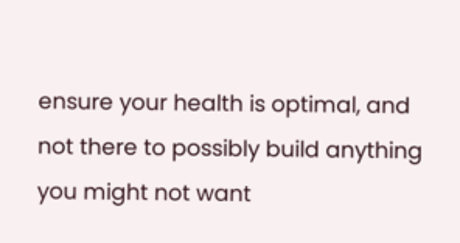ensure your health is optimal, and not there to possibly build anything you might not want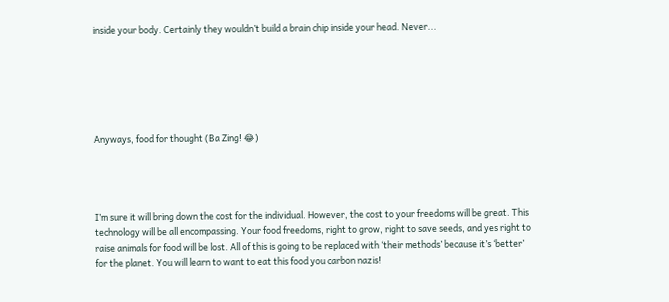inside your body. Certainly they wouldn’t build a brain chip inside your head. Never...






Anyways, food for thought (Ba Zing! 😂)




I’m sure it will bring down the cost for the individual. However, the cost to your freedoms will be great. This technology will be all encompassing. Your food freedoms, right to grow, right to save seeds, and yes right to raise animals for food will be lost. All of this is going to be replaced with ‘their methods’ because it’s ‘better’ for the planet. You will learn to want to eat this food you carbon nazis!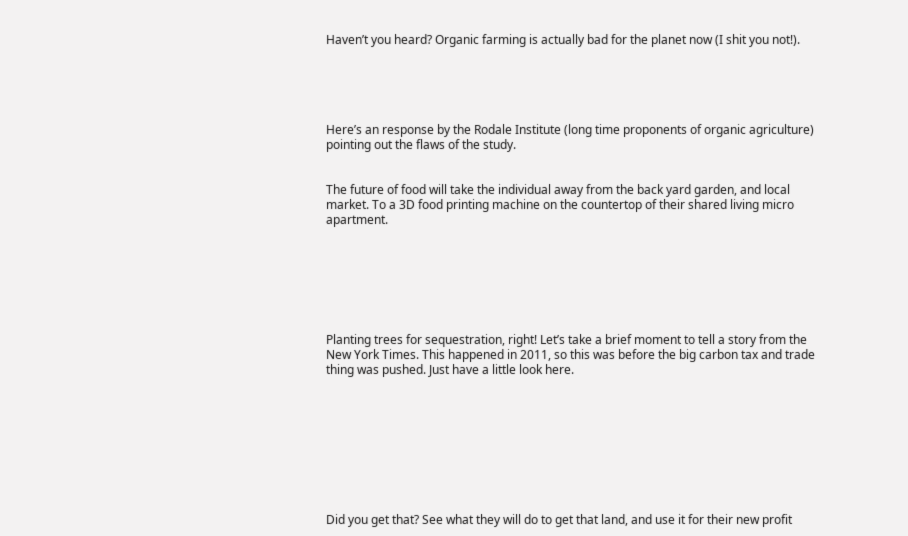Haven’t you heard? Organic farming is actually bad for the planet now (I shit you not!).





Here’s an response by the Rodale Institute (long time proponents of organic agriculture) pointing out the flaws of the study.


The future of food will take the individual away from the back yard garden, and local market. To a 3D food printing machine on the countertop of their shared living micro apartment.







Planting trees for sequestration, right! Let’s take a brief moment to tell a story from the New York Times. This happened in 2011, so this was before the big carbon tax and trade thing was pushed. Just have a little look here.









Did you get that? See what they will do to get that land, and use it for their new profit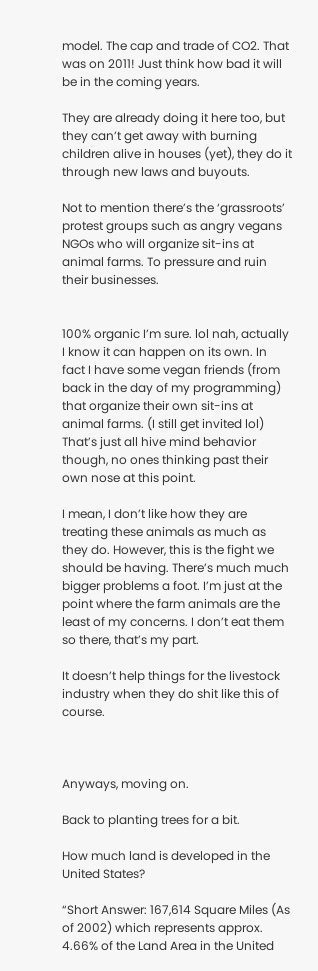model. The cap and trade of CO2. That was on 2011! Just think how bad it will be in the coming years.

They are already doing it here too, but they can’t get away with burning children alive in houses (yet), they do it through new laws and buyouts.

Not to mention there’s the ‘grassroots’ protest groups such as angry vegans NGOs who will organize sit-ins at animal farms. To pressure and ruin their businesses.


100% organic I’m sure. lol nah, actually I know it can happen on its own. In fact I have some vegan friends (from back in the day of my programming) that organize their own sit-ins at animal farms. (I still get invited lol) That’s just all hive mind behavior though, no ones thinking past their own nose at this point.

I mean, I don’t like how they are treating these animals as much as they do. However, this is the fight we should be having. There’s much much bigger problems a foot. I’m just at the point where the farm animals are the least of my concerns. I don’t eat them so there, that’s my part.

It doesn’t help things for the livestock industry when they do shit like this of course.



Anyways, moving on.

Back to planting trees for a bit.

How much land is developed in the United States?

“Short Answer: 167,614 Square Miles (As of 2002) which represents approx. 4.66% of the Land Area in the United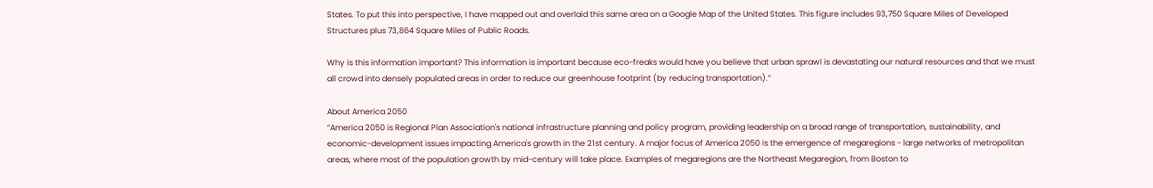States. To put this into perspective, I have mapped out and overlaid this same area on a Google Map of the United States. This figure includes 93,750 Square Miles of Developed Structures plus 73,864 Square Miles of Public Roads.

Why is this information important? This information is important because eco-freaks would have you believe that urban sprawl is devastating our natural resources and that we must all crowd into densely populated areas in order to reduce our greenhouse footprint (by reducing transportation).”

About America 2050
”America 2050 is Regional Plan Association's national infrastructure planning and policy program, providing leadership on a broad range of transportation, sustainability, and economic-development issues impacting America's growth in the 21st century. A major focus of America 2050 is the emergence of megaregions - large networks of metropolitan areas, where most of the population growth by mid-century will take place. Examples of megaregions are the Northeast Megaregion, from Boston to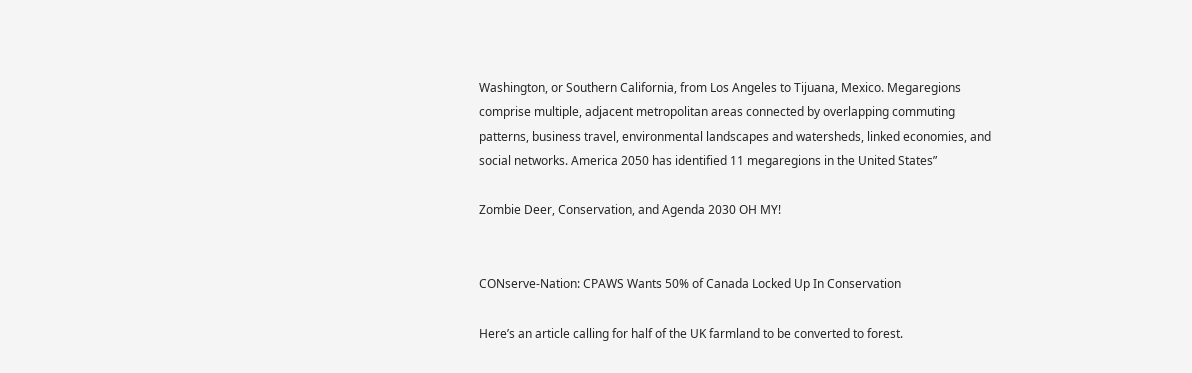Washington, or Southern California, from Los Angeles to Tijuana, Mexico. Megaregions comprise multiple, adjacent metropolitan areas connected by overlapping commuting patterns, business travel, environmental landscapes and watersheds, linked economies, and social networks. America 2050 has identified 11 megaregions in the United States”

Zombie Deer, Conservation, and Agenda 2030 OH MY!


CONserve-Nation: CPAWS Wants 50% of Canada Locked Up In Conservation

Here’s an article calling for half of the UK farmland to be converted to forest.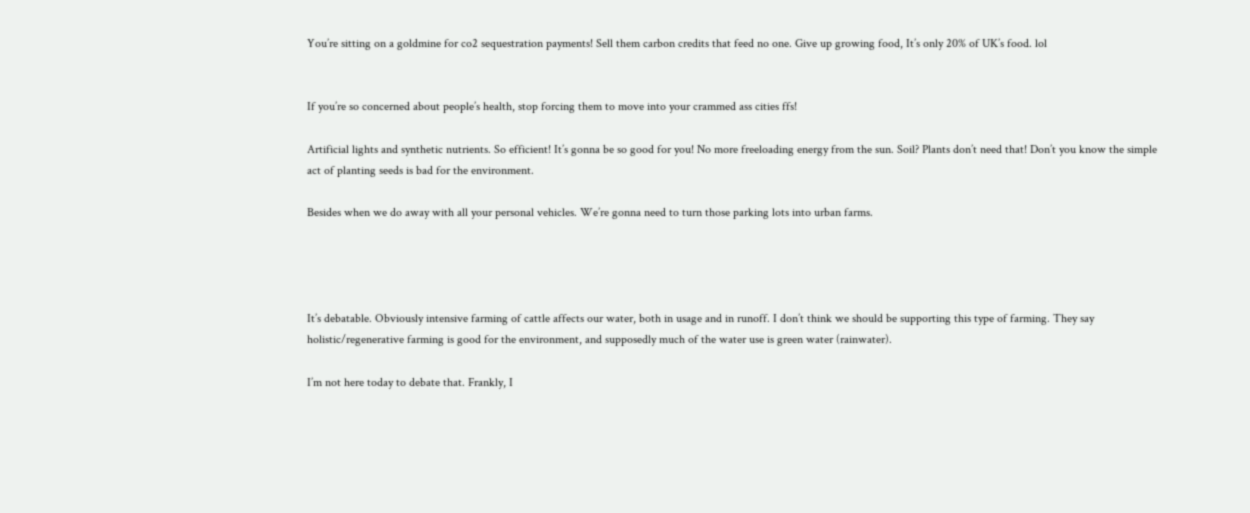You’re sitting on a goldmine for co2 sequestration payments! Sell them carbon credits that feed no one. Give up growing food, It’s only 20% of UK’s food. lol


If you’re so concerned about people’s health, stop forcing them to move into your crammed ass cities ffs!

Artificial lights and synthetic nutrients. So efficient! It’s gonna be so good for you! No more freeloading energy from the sun. Soil? Plants don’t need that! Don’t you know the simple act of planting seeds is bad for the environment.

Besides when we do away with all your personal vehicles. We’re gonna need to turn those parking lots into urban farms.




It’s debatable. Obviously intensive farming of cattle affects our water, both in usage and in runoff. I don’t think we should be supporting this type of farming. They say holistic/regenerative farming is good for the environment, and supposedly much of the water use is green water (rainwater).

I’m not here today to debate that. Frankly, I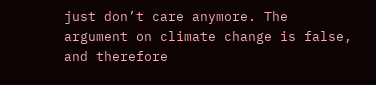just don’t care anymore. The argument on climate change is false, and therefore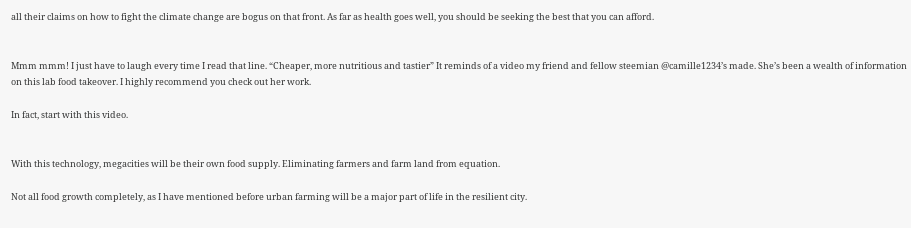all their claims on how to fight the climate change are bogus on that front. As far as health goes well, you should be seeking the best that you can afford.


Mmm mmm! I just have to laugh every time I read that line. “Cheaper, more nutritious and tastier” It reminds of a video my friend and fellow steemian @camille1234’s made. She’s been a wealth of information on this lab food takeover. I highly recommend you check out her work.

In fact, start with this video.


With this technology, megacities will be their own food supply. Eliminating farmers and farm land from equation.

Not all food growth completely, as I have mentioned before urban farming will be a major part of life in the resilient city.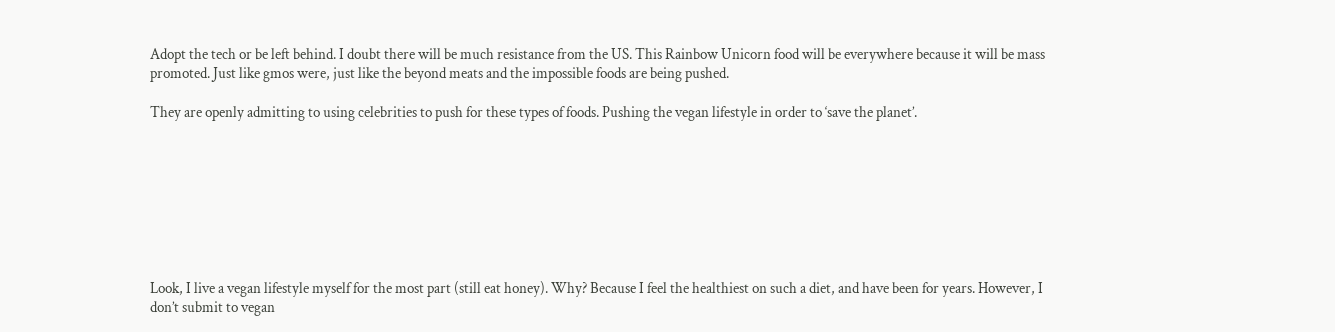Adopt the tech or be left behind. I doubt there will be much resistance from the US. This Rainbow Unicorn food will be everywhere because it will be mass promoted. Just like gmos were, just like the beyond meats and the impossible foods are being pushed.

They are openly admitting to using celebrities to push for these types of foods. Pushing the vegan lifestyle in order to ‘save the planet’.








Look, I live a vegan lifestyle myself for the most part (still eat honey). Why? Because I feel the healthiest on such a diet, and have been for years. However, I don’t submit to vegan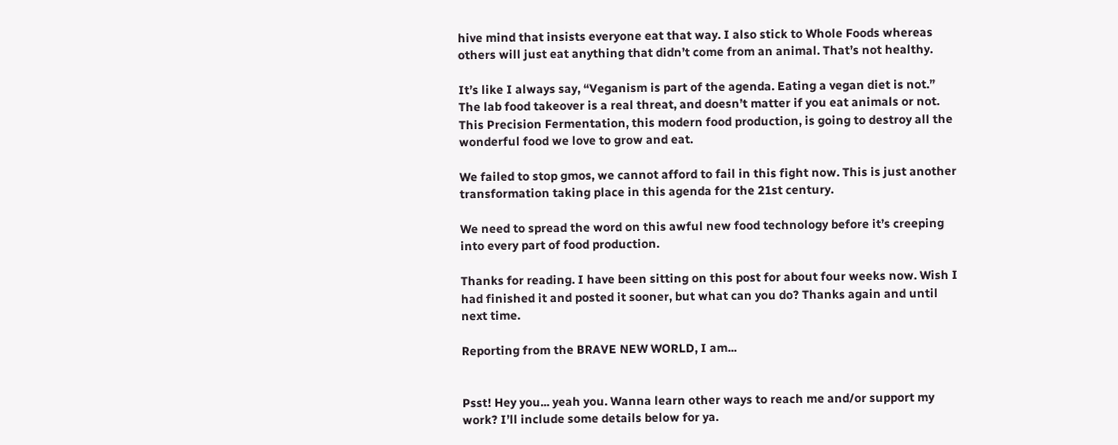hive mind that insists everyone eat that way. I also stick to Whole Foods whereas others will just eat anything that didn’t come from an animal. That’s not healthy.

It’s like I always say, “Veganism is part of the agenda. Eating a vegan diet is not.” The lab food takeover is a real threat, and doesn’t matter if you eat animals or not. This Precision Fermentation, this modern food production, is going to destroy all the wonderful food we love to grow and eat.

We failed to stop gmos, we cannot afford to fail in this fight now. This is just another transformation taking place in this agenda for the 21st century.

We need to spread the word on this awful new food technology before it’s creeping into every part of food production.

Thanks for reading. I have been sitting on this post for about four weeks now. Wish I had finished it and posted it sooner, but what can you do? Thanks again and until next time.

Reporting from the BRAVE NEW WORLD, I am...


Psst! Hey you... yeah you. Wanna learn other ways to reach me and/or support my work? I’ll include some details below for ya.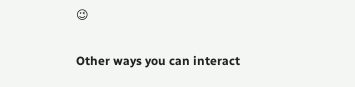😉

Other ways you can interact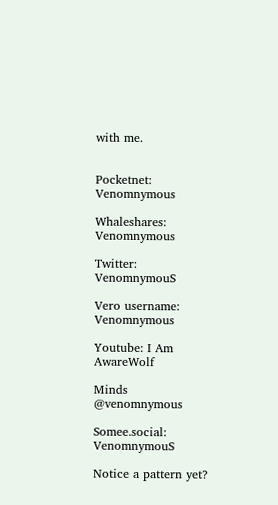with me.


Pocketnet: Venomnymous

Whaleshares: Venomnymous

Twitter: VenomnymouS

Vero username: Venomnymous

Youtube: I Am AwareWolf

Minds @venomnymous

Somee.social: VenomnymouS

Notice a pattern yet?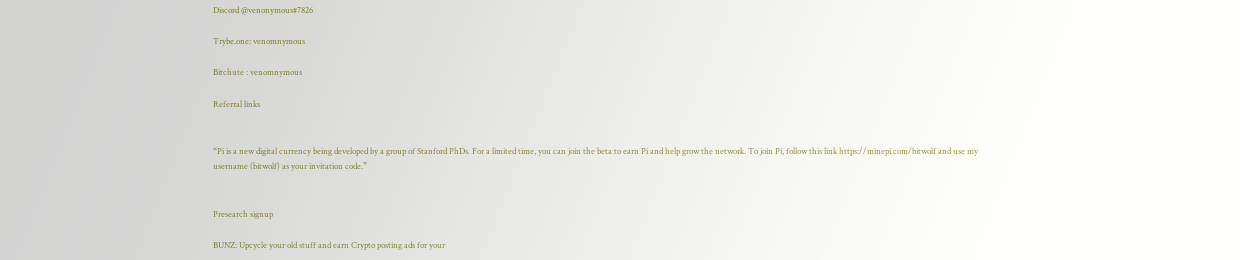Discord @venonymous#7826

Trybe.one: venomnymous

Bitchute : venomnymous

Referral links


“Pi is a new digital currency being developed by a group of Stanford PhDs. For a limited time, you can join the beta to earn Pi and help grow the network. To join Pi, follow this link https://minepi.com/bitwolf and use my username (bitwolf) as your invitation code.”


Presearch signup

BUNZ: Upcycle your old stuff and earn Crypto posting ads for your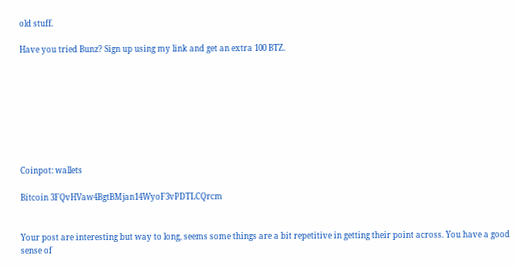old stuff.

Have you tried Bunz? Sign up using my link and get an extra 100 BTZ.








Coinpot: wallets

Bitcoin 3FQvHVaw4BgtBMjan14WyoF3vPDTLCQrcm


Your post are interesting but way to long, seems some things are a bit repetitive in getting their point across. You have a good sense of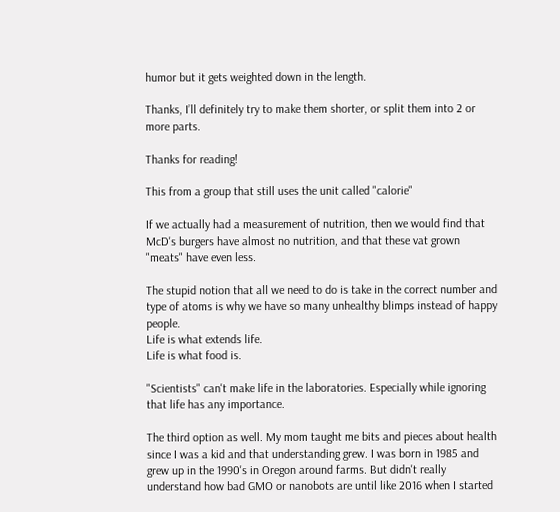humor but it gets weighted down in the length.

Thanks, I’ll definitely try to make them shorter, or split them into 2 or more parts.

Thanks for reading!

This from a group that still uses the unit called "calorie"

If we actually had a measurement of nutrition, then we would find that McD's burgers have almost no nutrition, and that these vat grown "meats" have even less.

The stupid notion that all we need to do is take in the correct number and type of atoms is why we have so many unhealthy blimps instead of happy people.
Life is what extends life.
Life is what food is.

"Scientists" can't make life in the laboratories. Especially while ignoring that life has any importance.

The third option as well. My mom taught me bits and pieces about health since I was a kid and that understanding grew. I was born in 1985 and grew up in the 1990's in Oregon around farms. But didn't really understand how bad GMO or nanobots are until like 2016 when I started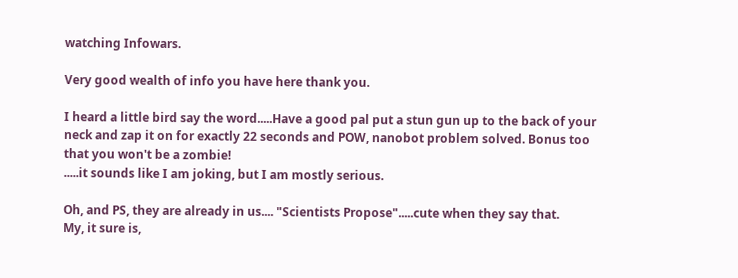watching Infowars.

Very good wealth of info you have here thank you.

I heard a little bird say the word.....Have a good pal put a stun gun up to the back of your neck and zap it on for exactly 22 seconds and POW, nanobot problem solved. Bonus too that you won't be a zombie!
.....it sounds like I am joking, but I am mostly serious.

Oh, and PS, they are already in us.... "Scientists Propose".....cute when they say that.
My, it sure is,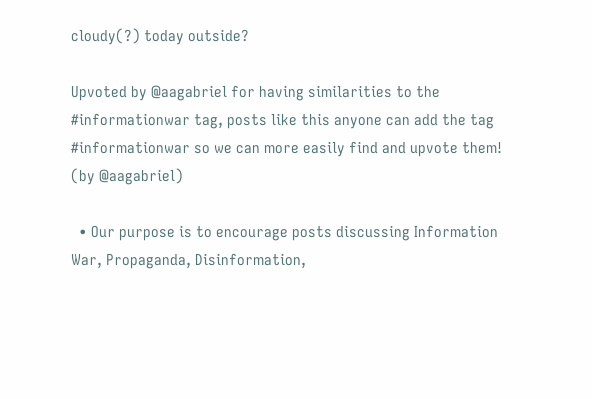cloudy(?) today outside?

Upvoted by @aagabriel for having similarities to the #informationwar tag, posts like this anyone can add the tag #informationwar so we can more easily find and upvote them! (by @aagabriel)

  • Our purpose is to encourage posts discussing Information War, Propaganda, Disinformation,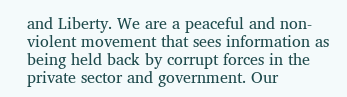and Liberty. We are a peaceful and non-violent movement that sees information as being held back by corrupt forces in the private sector and government. Our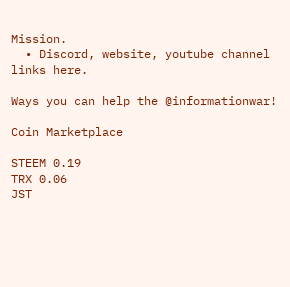Mission.
  • Discord, website, youtube channel links here.

Ways you can help the @informationwar!

Coin Marketplace

STEEM 0.19
TRX 0.06
JST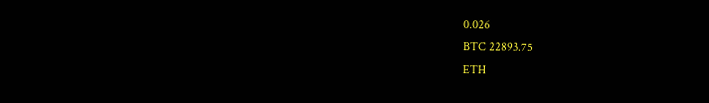0.026
BTC 22893.75
ETH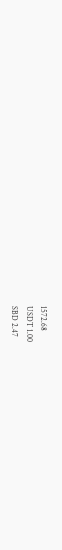1572.68
USDT 1.00
SBD 2.47